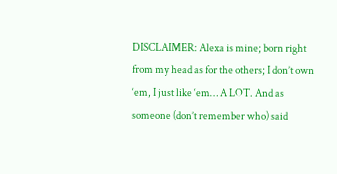DISCLAIMER: Alexa is mine; born right from my head as for the others; I don’t own ‘em, I just like ‘em… A LOT. And as someone (don’t remember who) said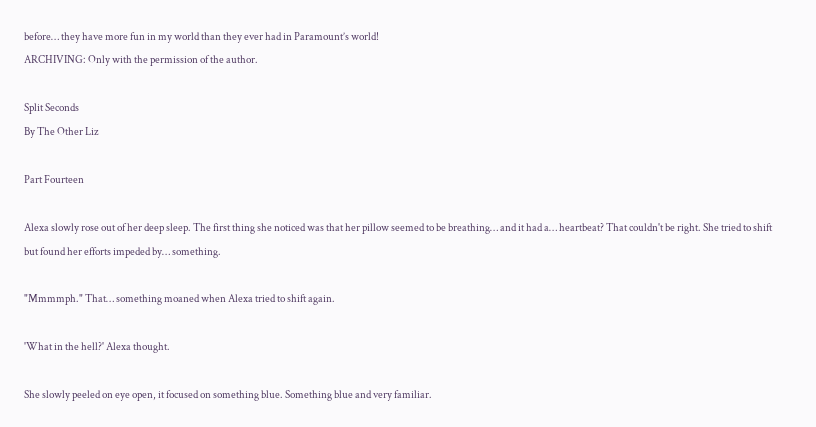before… they have more fun in my world than they ever had in Paramount’s world!
ARCHIVING: Only with the permission of the author.

Split Seconds
By The Other Liz

Part Fourteen

Alexa slowly rose out of her deep sleep. The first thing she noticed was that her pillow seemed to be breathing… and it had a… heartbeat? That couldn't be right. She tried to shift but found her efforts impeded by… something.

"Mmmmph." That… something moaned when Alexa tried to shift again.

'What in the hell?' Alexa thought.

She slowly peeled on eye open, it focused on something blue. Something blue and very familiar.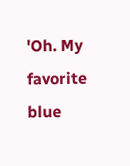'Oh. My favorite blue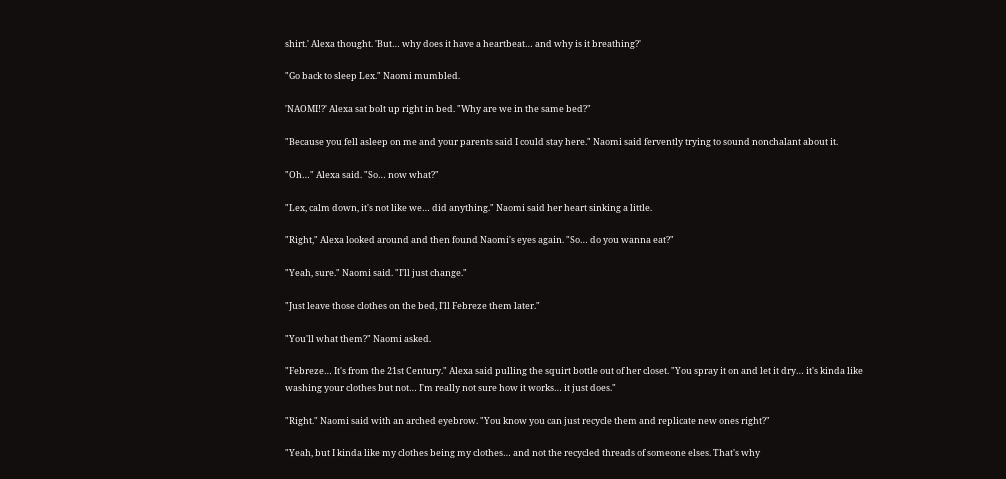shirt.' Alexa thought. 'But… why does it have a heartbeat… and why is it breathing?'

"Go back to sleep Lex." Naomi mumbled.

'NAOMI!?' Alexa sat bolt up right in bed. "Why are we in the same bed?"

"Because you fell asleep on me and your parents said I could stay here." Naomi said fervently trying to sound nonchalant about it.

"Oh…" Alexa said. "So… now what?"

"Lex, calm down, it's not like we… did anything." Naomi said her heart sinking a little.

"Right," Alexa looked around and then found Naomi's eyes again. "So… do you wanna eat?"

"Yeah, sure." Naomi said. "I'll just change."

"Just leave those clothes on the bed, I'll Febreze them later."

"You'll what them?" Naomi asked.

"Febreze… It's from the 21st Century." Alexa said pulling the squirt bottle out of her closet. "You spray it on and let it dry… it's kinda like washing your clothes but not… I'm really not sure how it works… it just does."

"Right." Naomi said with an arched eyebrow. "You know you can just recycle them and replicate new ones right?"

"Yeah, but I kinda like my clothes being my clothes… and not the recycled threads of someone elses. That's why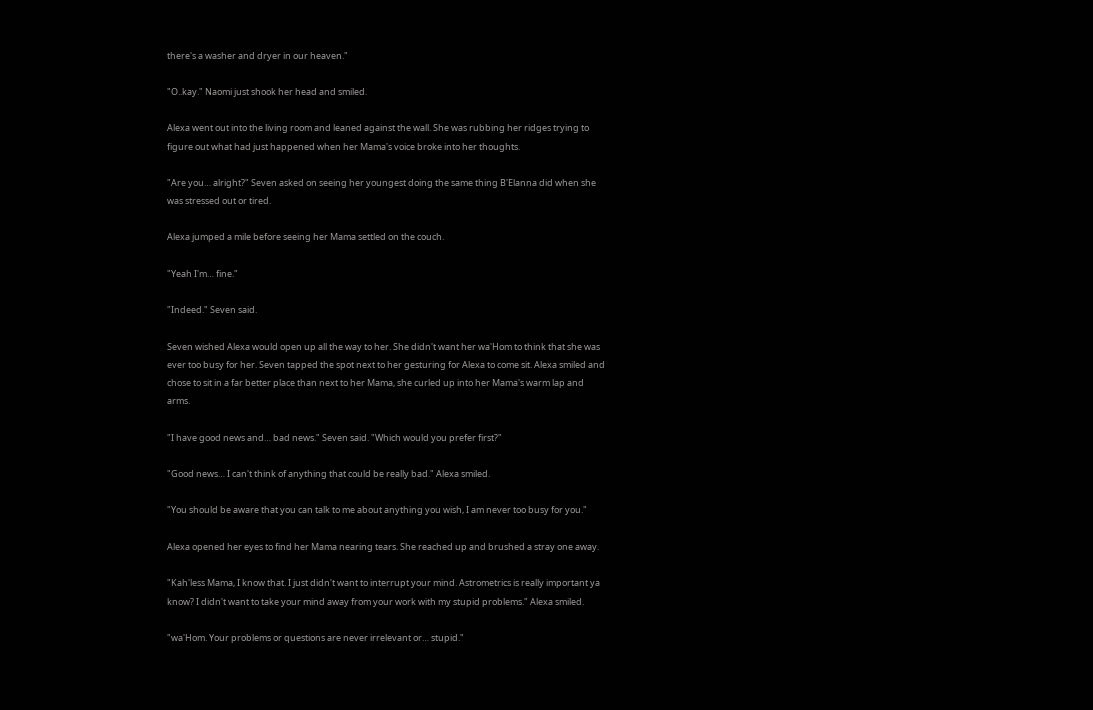there's a washer and dryer in our heaven."

"O..kay." Naomi just shook her head and smiled.

Alexa went out into the living room and leaned against the wall. She was rubbing her ridges trying to figure out what had just happened when her Mama's voice broke into her thoughts.

"Are you… alright?" Seven asked on seeing her youngest doing the same thing B'Elanna did when she was stressed out or tired.

Alexa jumped a mile before seeing her Mama settled on the couch.

"Yeah I'm… fine."

"Indeed." Seven said.

Seven wished Alexa would open up all the way to her. She didn't want her wa'Hom to think that she was ever too busy for her. Seven tapped the spot next to her gesturing for Alexa to come sit. Alexa smiled and chose to sit in a far better place than next to her Mama, she curled up into her Mama's warm lap and arms.

"I have good news and… bad news." Seven said. "Which would you prefer first?"

"Good news… I can't think of anything that could be really bad." Alexa smiled.

"You should be aware that you can talk to me about anything you wish, I am never too busy for you."

Alexa opened her eyes to find her Mama nearing tears. She reached up and brushed a stray one away.

"Kah'less Mama, I know that. I just didn't want to interrupt your mind. Astrometrics is really important ya know? I didn't want to take your mind away from your work with my stupid problems." Alexa smiled.

"wa'Hom. Your problems or questions are never irrelevant or… stupid."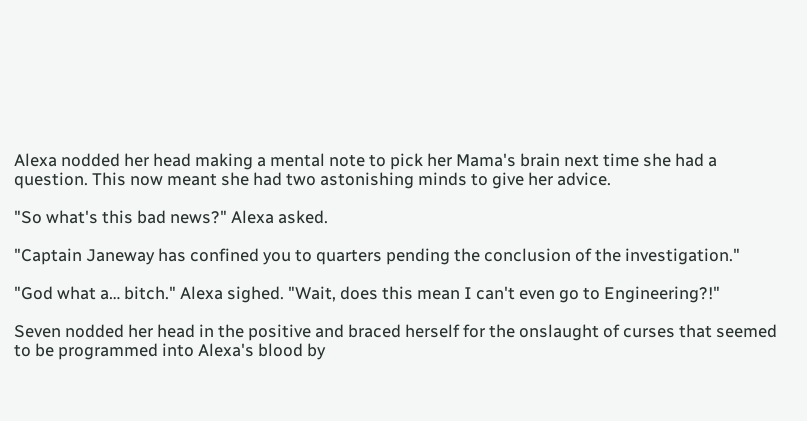Alexa nodded her head making a mental note to pick her Mama's brain next time she had a question. This now meant she had two astonishing minds to give her advice.

"So what's this bad news?" Alexa asked.

"Captain Janeway has confined you to quarters pending the conclusion of the investigation."

"God what a… bitch." Alexa sighed. "Wait, does this mean I can't even go to Engineering?!"

Seven nodded her head in the positive and braced herself for the onslaught of curses that seemed to be programmed into Alexa's blood by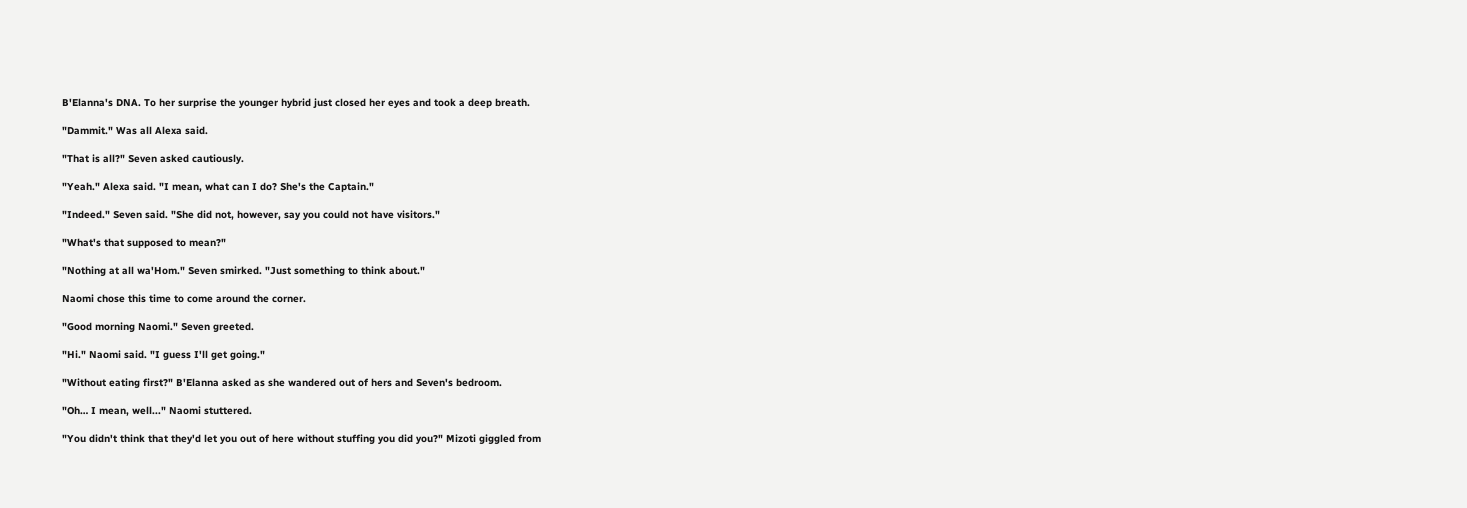B'Elanna's DNA. To her surprise the younger hybrid just closed her eyes and took a deep breath.

"Dammit." Was all Alexa said.

"That is all?" Seven asked cautiously.

"Yeah." Alexa said. "I mean, what can I do? She's the Captain."

"Indeed." Seven said. "She did not, however, say you could not have visitors."

"What's that supposed to mean?"

"Nothing at all wa'Hom." Seven smirked. "Just something to think about."

Naomi chose this time to come around the corner.

"Good morning Naomi." Seven greeted.

"Hi." Naomi said. "I guess I'll get going."

"Without eating first?" B'Elanna asked as she wandered out of hers and Seven's bedroom.

"Oh… I mean, well..." Naomi stuttered.

"You didn't think that they'd let you out of here without stuffing you did you?" Mizoti giggled from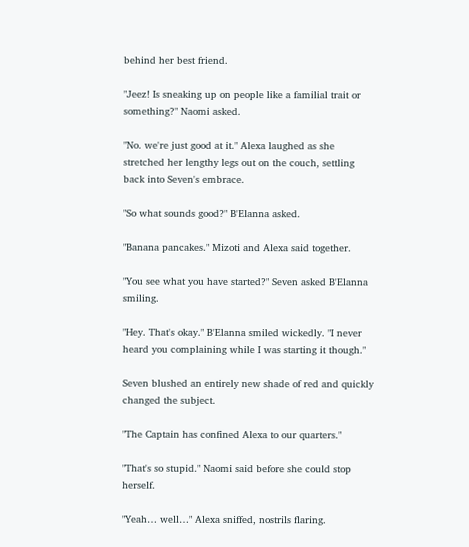behind her best friend.

"Jeez! Is sneaking up on people like a familial trait or something?" Naomi asked.

"No. we're just good at it." Alexa laughed as she stretched her lengthy legs out on the couch, settling back into Seven's embrace.

"So what sounds good?" B'Elanna asked.

"Banana pancakes." Mizoti and Alexa said together.

"You see what you have started?" Seven asked B'Elanna smiling.

"Hey. That's okay." B'Elanna smiled wickedly. "I never heard you complaining while I was starting it though."

Seven blushed an entirely new shade of red and quickly changed the subject.

"The Captain has confined Alexa to our quarters."

"That's so stupid." Naomi said before she could stop herself.

"Yeah… well…" Alexa sniffed, nostrils flaring.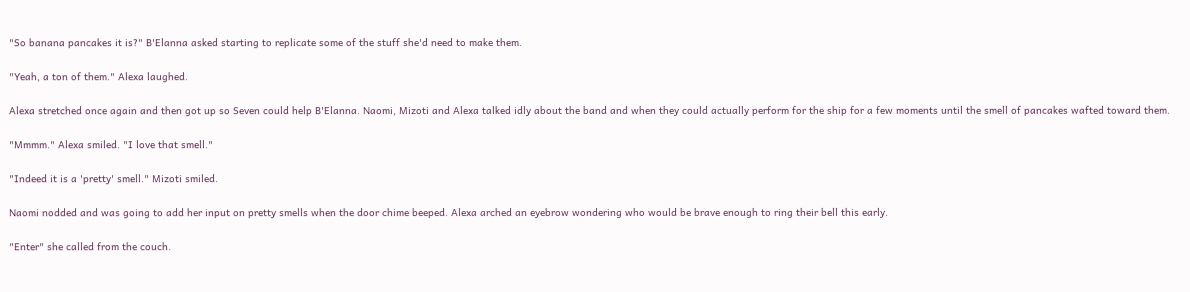"So banana pancakes it is?" B'Elanna asked starting to replicate some of the stuff she'd need to make them.

"Yeah, a ton of them." Alexa laughed.

Alexa stretched once again and then got up so Seven could help B'Elanna. Naomi, Mizoti and Alexa talked idly about the band and when they could actually perform for the ship for a few moments until the smell of pancakes wafted toward them.

"Mmmm." Alexa smiled. "I love that smell."

"Indeed it is a 'pretty' smell." Mizoti smiled.

Naomi nodded and was going to add her input on pretty smells when the door chime beeped. Alexa arched an eyebrow wondering who would be brave enough to ring their bell this early.

"Enter" she called from the couch.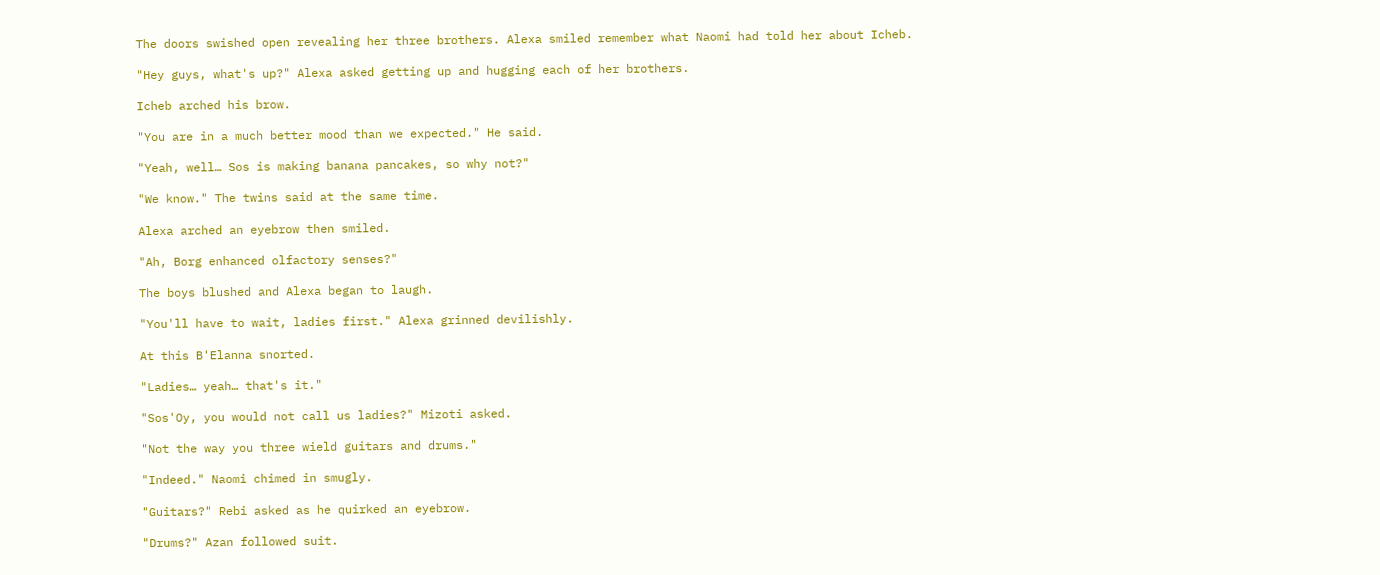The doors swished open revealing her three brothers. Alexa smiled remember what Naomi had told her about Icheb.

"Hey guys, what's up?" Alexa asked getting up and hugging each of her brothers.

Icheb arched his brow.

"You are in a much better mood than we expected." He said.

"Yeah, well… Sos is making banana pancakes, so why not?"

"We know." The twins said at the same time.

Alexa arched an eyebrow then smiled.

"Ah, Borg enhanced olfactory senses?"

The boys blushed and Alexa began to laugh.

"You'll have to wait, ladies first." Alexa grinned devilishly.

At this B'Elanna snorted.

"Ladies… yeah… that's it."

"Sos'Oy, you would not call us ladies?" Mizoti asked.

"Not the way you three wield guitars and drums."

"Indeed." Naomi chimed in smugly.

"Guitars?" Rebi asked as he quirked an eyebrow.

"Drums?" Azan followed suit.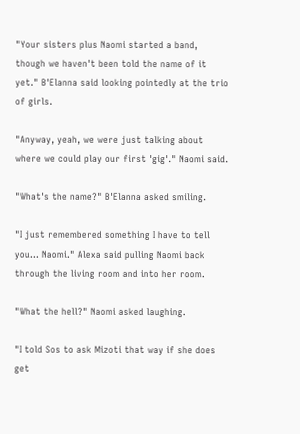"Your sisters plus Naomi started a band, though we haven't been told the name of it yet." B'Elanna said looking pointedly at the trio of girls.

"Anyway, yeah, we were just talking about where we could play our first 'gig'." Naomi said.

"What's the name?" B'Elanna asked smiling.

"I just remembered something I have to tell you… Naomi." Alexa said pulling Naomi back through the living room and into her room.

"What the hell?" Naomi asked laughing.

"I told Sos to ask Mizoti that way if she does get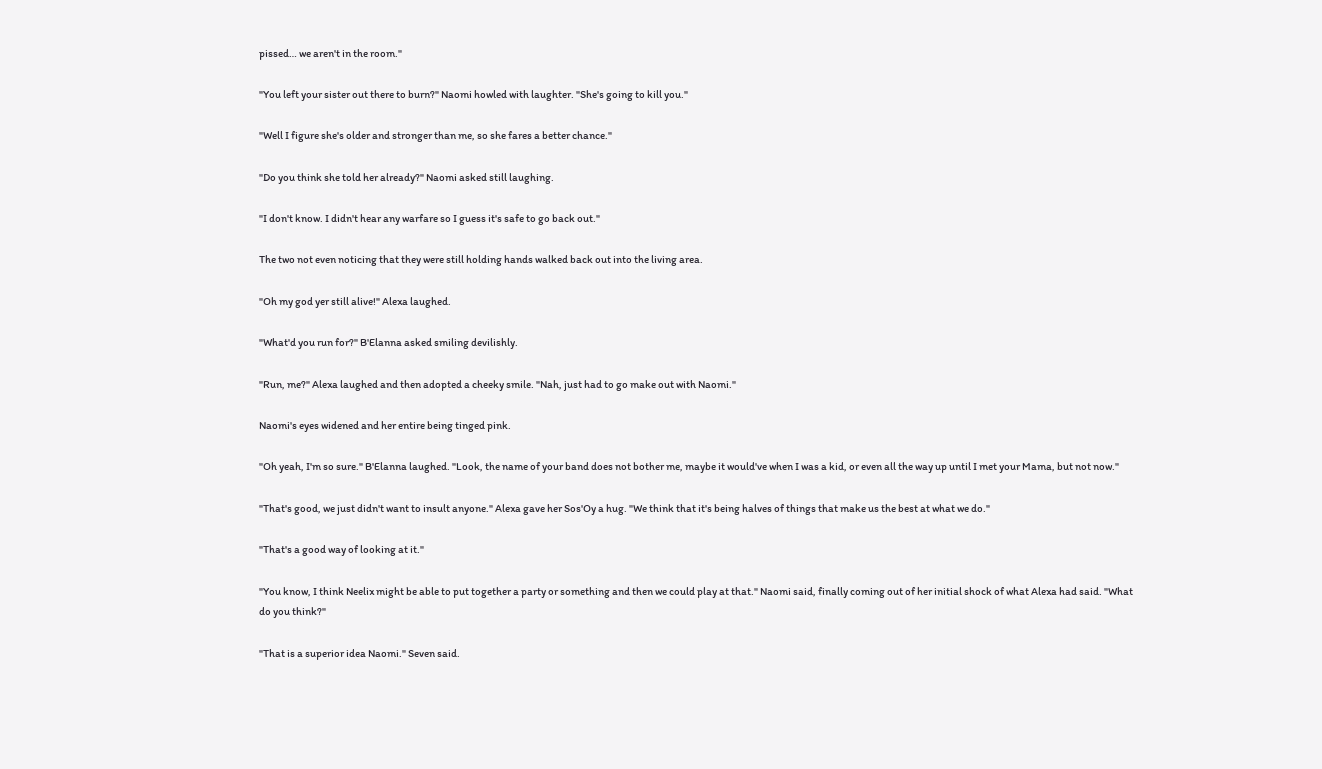pissed… we aren't in the room."

"You left your sister out there to burn?" Naomi howled with laughter. "She's going to kill you."

"Well I figure she's older and stronger than me, so she fares a better chance."

"Do you think she told her already?" Naomi asked still laughing.

"I don't know. I didn't hear any warfare so I guess it's safe to go back out."

The two not even noticing that they were still holding hands walked back out into the living area.

"Oh my god yer still alive!" Alexa laughed.

"What'd you run for?" B'Elanna asked smiling devilishly.

"Run, me?" Alexa laughed and then adopted a cheeky smile. "Nah, just had to go make out with Naomi."

Naomi's eyes widened and her entire being tinged pink.

"Oh yeah, I'm so sure." B'Elanna laughed. "Look, the name of your band does not bother me, maybe it would've when I was a kid, or even all the way up until I met your Mama, but not now."

"That's good, we just didn't want to insult anyone." Alexa gave her Sos'Oy a hug. "We think that it's being halves of things that make us the best at what we do."

"That's a good way of looking at it."

"You know, I think Neelix might be able to put together a party or something and then we could play at that." Naomi said, finally coming out of her initial shock of what Alexa had said. "What do you think?"

"That is a superior idea Naomi." Seven said.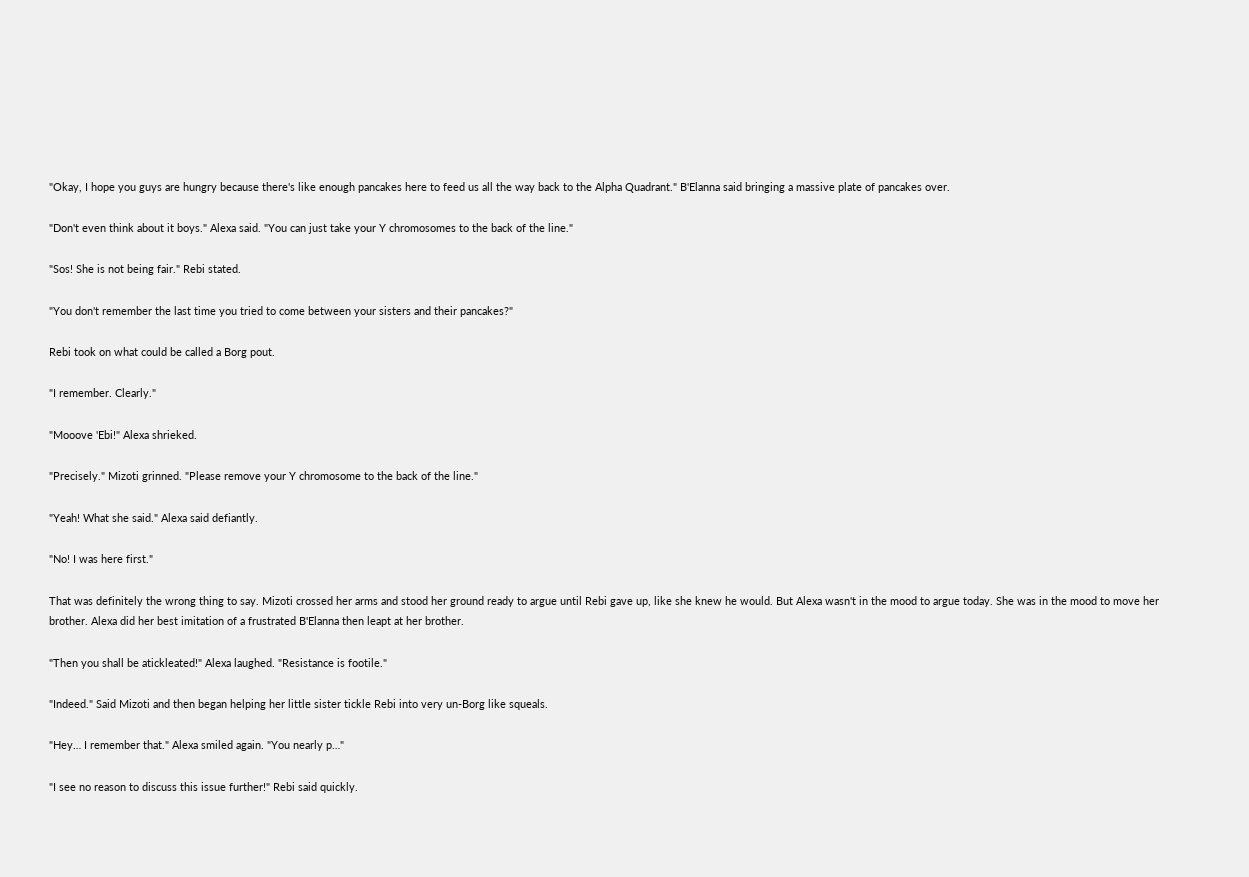"Okay, I hope you guys are hungry because there's like enough pancakes here to feed us all the way back to the Alpha Quadrant." B'Elanna said bringing a massive plate of pancakes over.

"Don't even think about it boys." Alexa said. "You can just take your Y chromosomes to the back of the line."

"Sos! She is not being fair." Rebi stated.

"You don't remember the last time you tried to come between your sisters and their pancakes?"

Rebi took on what could be called a Borg pout.

"I remember. Clearly."

"Mooove 'Ebi!" Alexa shrieked.

"Precisely." Mizoti grinned. "Please remove your Y chromosome to the back of the line."

"Yeah! What she said." Alexa said defiantly.

"No! I was here first."

That was definitely the wrong thing to say. Mizoti crossed her arms and stood her ground ready to argue until Rebi gave up, like she knew he would. But Alexa wasn't in the mood to argue today. She was in the mood to move her brother. Alexa did her best imitation of a frustrated B'Elanna then leapt at her brother.

"Then you shall be atickleated!" Alexa laughed. "Resistance is footile."

"Indeed." Said Mizoti and then began helping her little sister tickle Rebi into very un-Borg like squeals.

"Hey… I remember that." Alexa smiled again. "You nearly p…"

"I see no reason to discuss this issue further!" Rebi said quickly.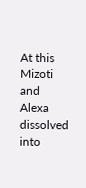At this Mizoti and Alexa dissolved into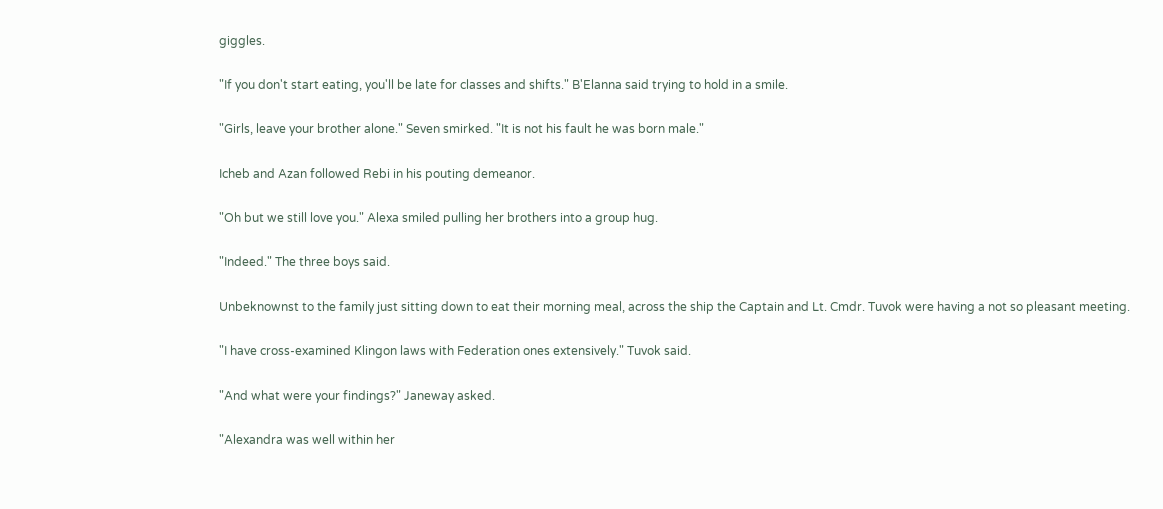giggles.

"If you don't start eating, you'll be late for classes and shifts." B'Elanna said trying to hold in a smile.

"Girls, leave your brother alone." Seven smirked. "It is not his fault he was born male."

Icheb and Azan followed Rebi in his pouting demeanor.

"Oh but we still love you." Alexa smiled pulling her brothers into a group hug.

"Indeed." The three boys said.

Unbeknownst to the family just sitting down to eat their morning meal, across the ship the Captain and Lt. Cmdr. Tuvok were having a not so pleasant meeting.

"I have cross-examined Klingon laws with Federation ones extensively." Tuvok said.

"And what were your findings?" Janeway asked.

"Alexandra was well within her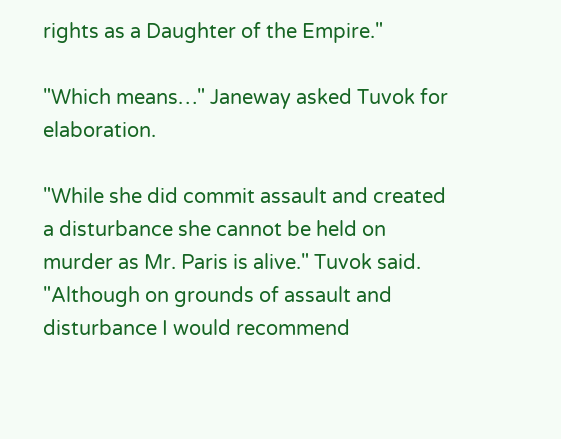rights as a Daughter of the Empire."

"Which means…" Janeway asked Tuvok for elaboration.

"While she did commit assault and created a disturbance she cannot be held on murder as Mr. Paris is alive." Tuvok said. "Although on grounds of assault and disturbance I would recommend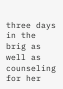three days in the brig as well as counseling for her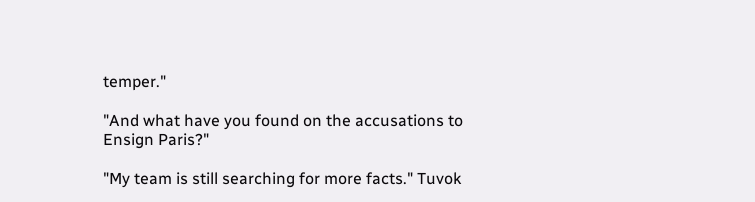temper."

"And what have you found on the accusations to Ensign Paris?"

"My team is still searching for more facts." Tuvok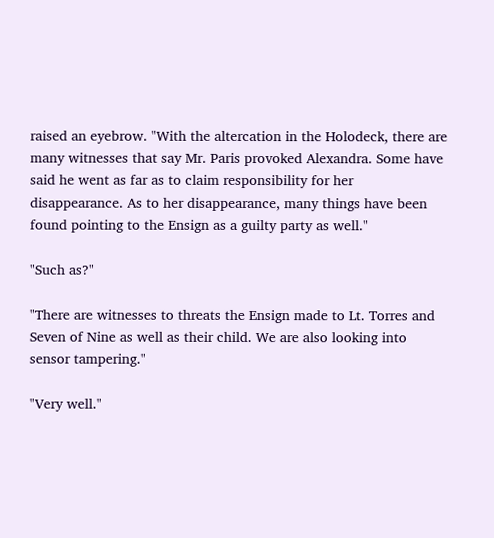raised an eyebrow. "With the altercation in the Holodeck, there are many witnesses that say Mr. Paris provoked Alexandra. Some have said he went as far as to claim responsibility for her disappearance. As to her disappearance, many things have been found pointing to the Ensign as a guilty party as well."

"Such as?"

"There are witnesses to threats the Ensign made to Lt. Torres and Seven of Nine as well as their child. We are also looking into sensor tampering."

"Very well."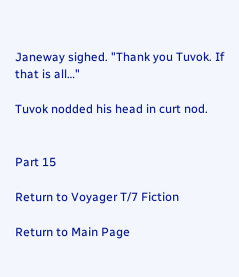Janeway sighed. "Thank you Tuvok. If that is all…"

Tuvok nodded his head in curt nod.


Part 15

Return to Voyager T/7 Fiction

Return to Main Page